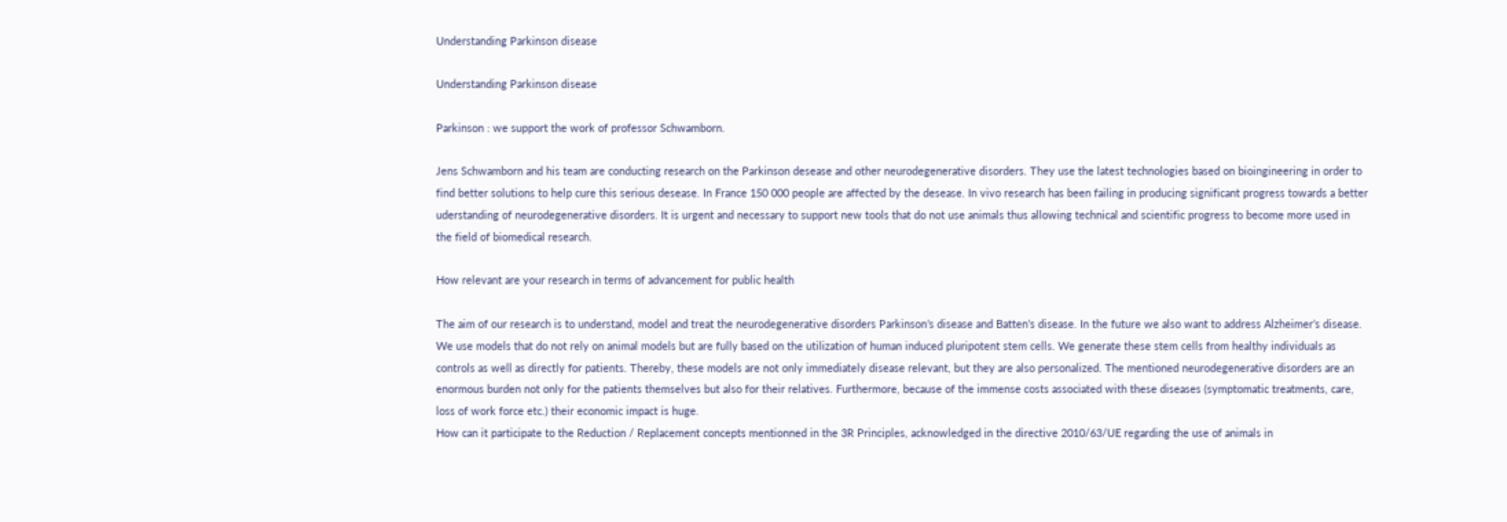Understanding Parkinson disease

Understanding Parkinson disease

Parkinson : we support the work of professor Schwamborn.

Jens Schwamborn and his team are conducting research on the Parkinson desease and other neurodegenerative disorders. They use the latest technologies based on bioingineering in order to find better solutions to help cure this serious desease. In France 150 000 people are affected by the desease. In vivo research has been failing in producing significant progress towards a better uderstanding of neurodegenerative disorders. It is urgent and necessary to support new tools that do not use animals thus allowing technical and scientific progress to become more used in the field of biomedical research.

How relevant are your research in terms of advancement for public health

The aim of our research is to understand, model and treat the neurodegenerative disorders Parkinson’s disease and Batten’s disease. In the future we also want to address Alzheimer’s disease. We use models that do not rely on animal models but are fully based on the utilization of human induced pluripotent stem cells. We generate these stem cells from healthy individuals as controls as well as directly for patients. Thereby, these models are not only immediately disease relevant, but they are also personalized. The mentioned neurodegenerative disorders are an enormous burden not only for the patients themselves but also for their relatives. Furthermore, because of the immense costs associated with these diseases (symptomatic treatments, care, loss of work force etc.) their economic impact is huge.
How can it participate to the Reduction / Replacement concepts mentionned in the 3R Principles, acknowledged in the directive 2010/63/UE regarding the use of animals in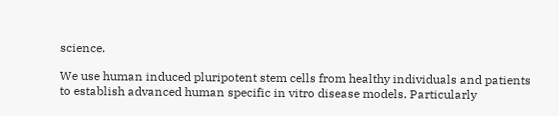science.

We use human induced pluripotent stem cells from healthy individuals and patients to establish advanced human specific in vitro disease models. Particularly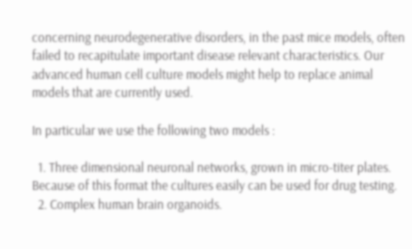concerning neurodegenerative disorders, in the past mice models, often failed to recapitulate important disease relevant characteristics. Our advanced human cell culture models might help to replace animal models that are currently used.

In particular we use the following two models :

  1. Three dimensional neuronal networks, grown in micro-titer plates. Because of this format the cultures easily can be used for drug testing.
  2. Complex human brain organoids.